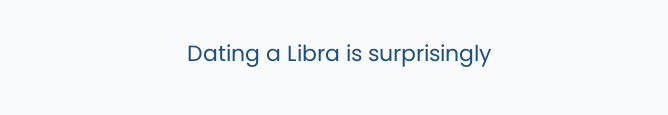Dating a Libra is surprisingly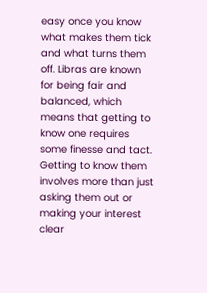easy once you know what makes them tick and what turns them off. Libras are known for being fair and balanced, which means that getting to know one requires some finesse and tact. Getting to know them involves more than just asking them out or making your interest clear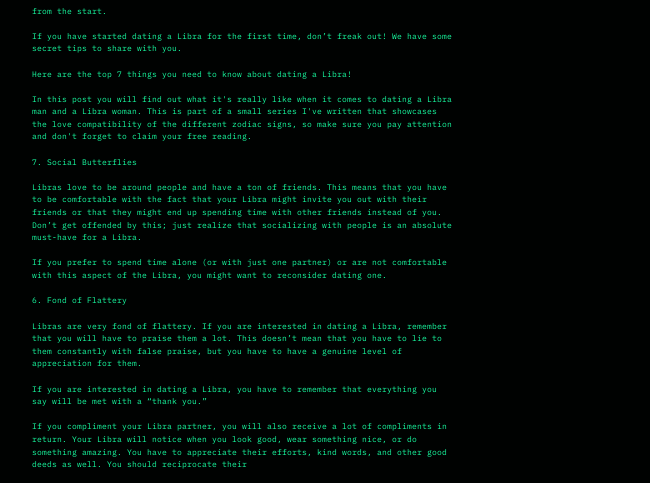from the start.

If you have started dating a Libra for the first time, don’t freak out! We have some secret tips to share with you.

Here are the top 7 things you need to know about dating a Libra!

In this post you will find out what it's really like when it comes to dating a Libra man and a Libra woman. This is part of a small series I've written that showcases the love compatibility of the different zodiac signs, so make sure you pay attention and don't forget to claim your free reading.

7. Social Butterflies

Libras love to be around people and have a ton of friends. This means that you have to be comfortable with the fact that your Libra might invite you out with their friends or that they might end up spending time with other friends instead of you. Don’t get offended by this; just realize that socializing with people is an absolute must-have for a Libra.

If you prefer to spend time alone (or with just one partner) or are not comfortable with this aspect of the Libra, you might want to reconsider dating one.

6. Fond of Flattery

Libras are very fond of flattery. If you are interested in dating a Libra, remember that you will have to praise them a lot. This doesn’t mean that you have to lie to them constantly with false praise, but you have to have a genuine level of appreciation for them.

If you are interested in dating a Libra, you have to remember that everything you say will be met with a “thank you.”

If you compliment your Libra partner, you will also receive a lot of compliments in return. Your Libra will notice when you look good, wear something nice, or do something amazing. You have to appreciate their efforts, kind words, and other good deeds as well. You should reciprocate their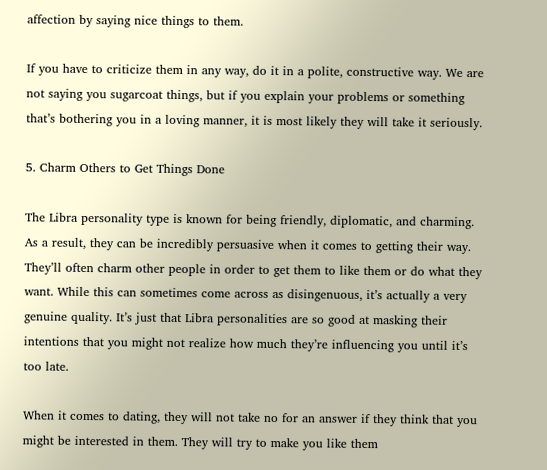affection by saying nice things to them.

If you have to criticize them in any way, do it in a polite, constructive way. We are not saying you sugarcoat things, but if you explain your problems or something that’s bothering you in a loving manner, it is most likely they will take it seriously.

5. Charm Others to Get Things Done

The Libra personality type is known for being friendly, diplomatic, and charming. As a result, they can be incredibly persuasive when it comes to getting their way. They’ll often charm other people in order to get them to like them or do what they want. While this can sometimes come across as disingenuous, it’s actually a very genuine quality. It’s just that Libra personalities are so good at masking their intentions that you might not realize how much they’re influencing you until it’s too late.

When it comes to dating, they will not take no for an answer if they think that you might be interested in them. They will try to make you like them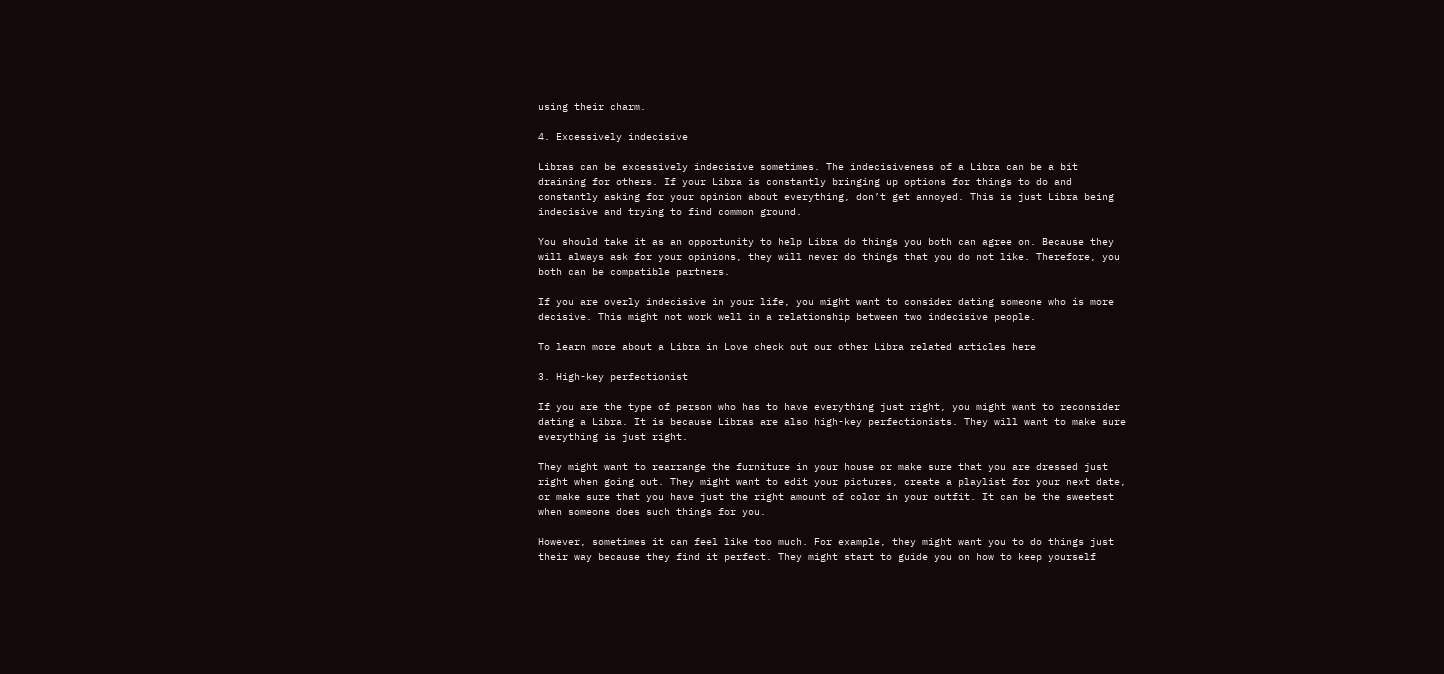using their charm.

4. Excessively indecisive

Libras can be excessively indecisive sometimes. The indecisiveness of a Libra can be a bit draining for others. If your Libra is constantly bringing up options for things to do and constantly asking for your opinion about everything, don’t get annoyed. This is just Libra being indecisive and trying to find common ground.

You should take it as an opportunity to help Libra do things you both can agree on. Because they will always ask for your opinions, they will never do things that you do not like. Therefore, you both can be compatible partners.

If you are overly indecisive in your life, you might want to consider dating someone who is more decisive. This might not work well in a relationship between two indecisive people.

To learn more about a Libra in Love check out our other Libra related articles here

3. High-key perfectionist

If you are the type of person who has to have everything just right, you might want to reconsider dating a Libra. It is because Libras are also high-key perfectionists. They will want to make sure everything is just right.

They might want to rearrange the furniture in your house or make sure that you are dressed just right when going out. They might want to edit your pictures, create a playlist for your next date, or make sure that you have just the right amount of color in your outfit. It can be the sweetest when someone does such things for you.

However, sometimes it can feel like too much. For example, they might want you to do things just their way because they find it perfect. They might start to guide you on how to keep yourself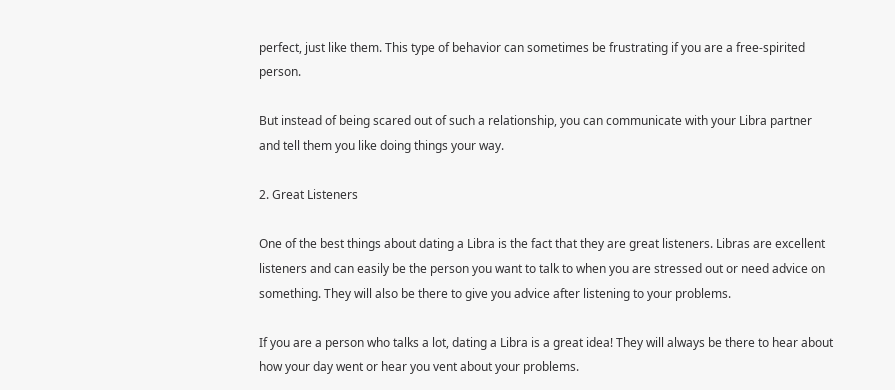perfect, just like them. This type of behavior can sometimes be frustrating if you are a free-spirited person.

But instead of being scared out of such a relationship, you can communicate with your Libra partner and tell them you like doing things your way.

2. Great Listeners

One of the best things about dating a Libra is the fact that they are great listeners. Libras are excellent listeners and can easily be the person you want to talk to when you are stressed out or need advice on something. They will also be there to give you advice after listening to your problems.

If you are a person who talks a lot, dating a Libra is a great idea! They will always be there to hear about how your day went or hear you vent about your problems.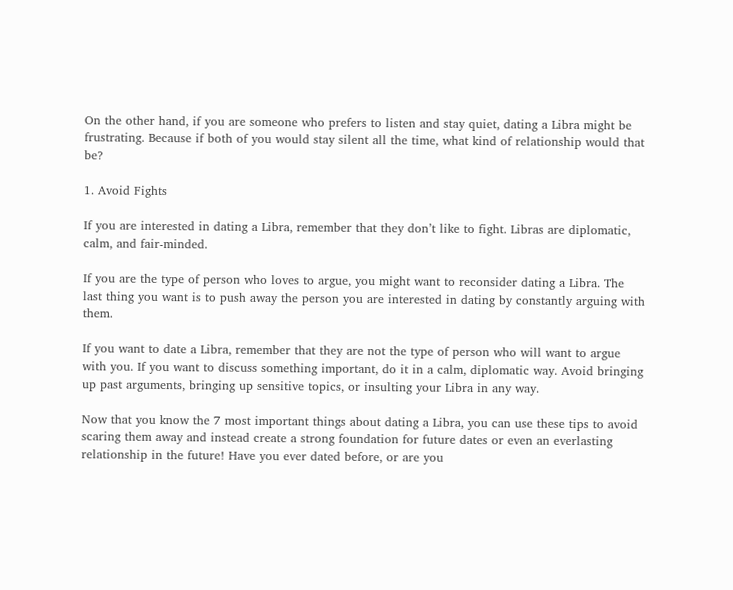On the other hand, if you are someone who prefers to listen and stay quiet, dating a Libra might be frustrating. Because if both of you would stay silent all the time, what kind of relationship would that be?

1. Avoid Fights

If you are interested in dating a Libra, remember that they don’t like to fight. Libras are diplomatic, calm, and fair-minded.

If you are the type of person who loves to argue, you might want to reconsider dating a Libra. The last thing you want is to push away the person you are interested in dating by constantly arguing with them.

If you want to date a Libra, remember that they are not the type of person who will want to argue with you. If you want to discuss something important, do it in a calm, diplomatic way. Avoid bringing up past arguments, bringing up sensitive topics, or insulting your Libra in any way.

Now that you know the 7 most important things about dating a Libra, you can use these tips to avoid scaring them away and instead create a strong foundation for future dates or even an everlasting relationship in the future! Have you ever dated before, or are you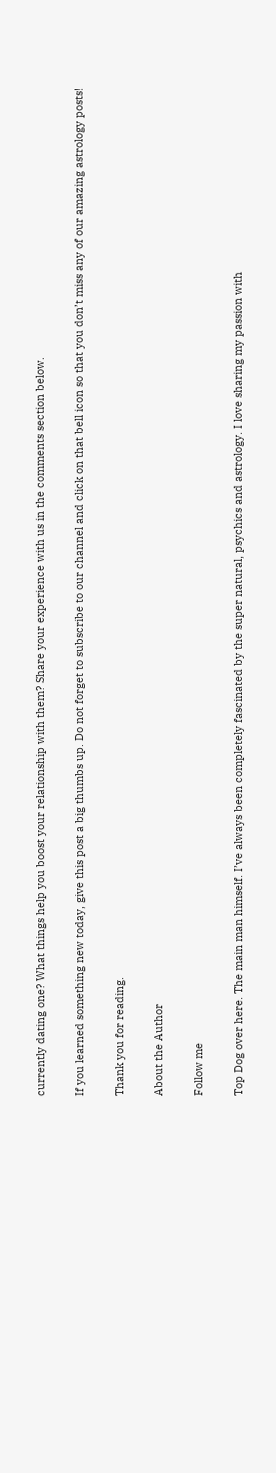currently dating one? What things help you boost your relationship with them? Share your experience with us in the comments section below.

If you learned something new today, give this post a big thumbs up. Do not forget to subscribe to our channel and click on that bell icon so that you don’t miss any of our amazing astrology posts!

Thank you for reading.

About the Author

Follow me

Top Dog over here. The main man himself. I’ve always been completely fascinated by the super natural, psychics and astrology. I love sharing my passion with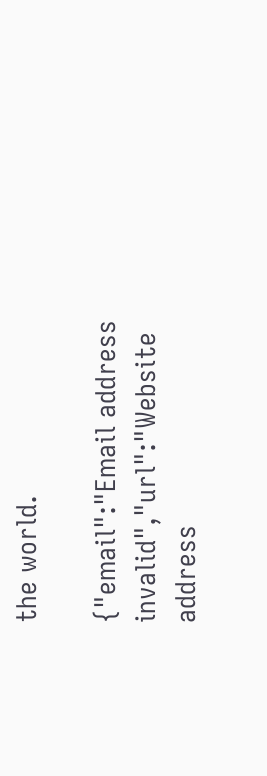the world.

{"email":"Email address invalid","url":"Website address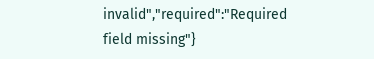invalid","required":"Required field missing"}